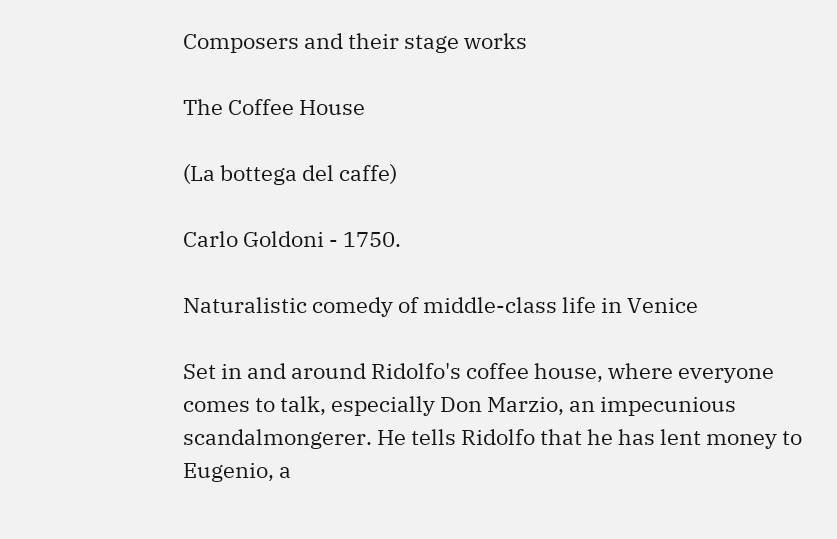Composers and their stage works

The Coffee House

(La bottega del caffe)

Carlo Goldoni - 1750.

Naturalistic comedy of middle-class life in Venice

Set in and around Ridolfo's coffee house, where everyone comes to talk, especially Don Marzio, an impecunious scandalmongerer. He tells Ridolfo that he has lent money to Eugenio, a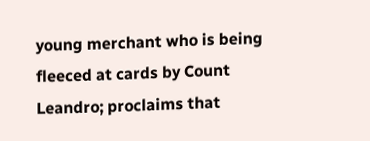young merchant who is being fleeced at cards by Count Leandro; proclaims that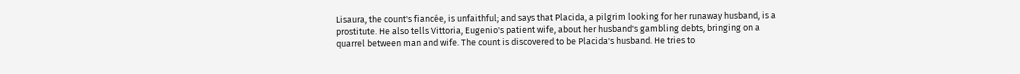Lisaura, the count's fiancée, is unfaithful; and says that Placida, a pilgrim looking for her runaway husband, is a prostitute. He also tells Vittoria, Eugenio's patient wife, about her husband's gambling debts, bringing on a quarrel between man and wife. The count is discovered to be Placida's husband. He tries to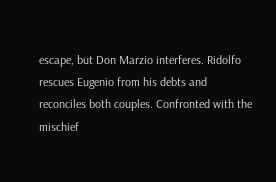escape, but Don Marzio interferes. Ridolfo rescues Eugenio from his debts and reconciles both couples. Confronted with the mischief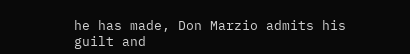he has made, Don Marzio admits his guilt and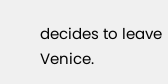decides to leave Venice.